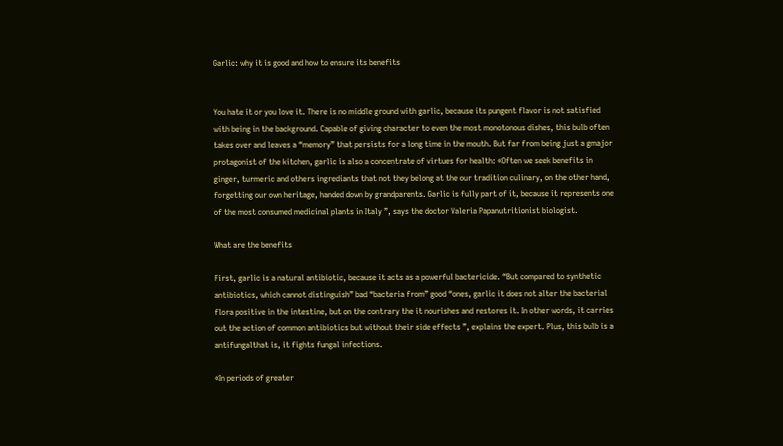Garlic: why it is good and how to ensure its benefits


You hate it or you love it. There is no middle ground with garlic, because its pungent flavor is not satisfied with being in the background. Capable of giving character to even the most monotonous dishes, this bulb often takes over and leaves a “memory” that persists for a long time in the mouth. But far from being just a gmajor protagonist of the kitchen, garlic is also a concentrate of virtues for health: «Often we seek benefits in ginger, turmeric and others ingrediants that not they belong at the our tradition culinary, on the other hand, forgetting our own heritage, handed down by grandparents. Garlic is fully part of it, because it represents one of the most consumed medicinal plants in Italy ”, says the doctor Valeria Papanutritionist biologist.

What are the benefits

First, garlic is a natural antibiotic, because it acts as a powerful bactericide. “But compared to synthetic antibiotics, which cannot distinguish” bad “bacteria from” good “ones, garlic it does not alter the bacterial flora positive in the intestine, but on the contrary the it nourishes and restores it. In other words, it carries out the action of common antibiotics but without their side effects ”, explains the expert. Plus, this bulb is a antifungalthat is, it fights fungal infections.

«In periods of greater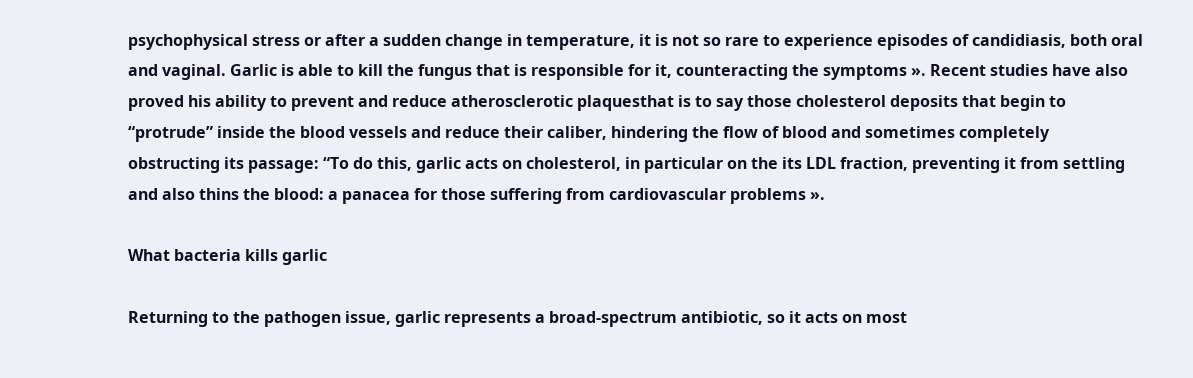psychophysical stress or after a sudden change in temperature, it is not so rare to experience episodes of candidiasis, both oral and vaginal. Garlic is able to kill the fungus that is responsible for it, counteracting the symptoms ». Recent studies have also proved his ability to prevent and reduce atherosclerotic plaquesthat is to say those cholesterol deposits that begin to “protrude” inside the blood vessels and reduce their caliber, hindering the flow of blood and sometimes completely obstructing its passage: “To do this, garlic acts on cholesterol, in particular on the its LDL fraction, preventing it from settling and also thins the blood: a panacea for those suffering from cardiovascular problems ».

What bacteria kills garlic

Returning to the pathogen issue, garlic represents a broad-spectrum antibiotic, so it acts on most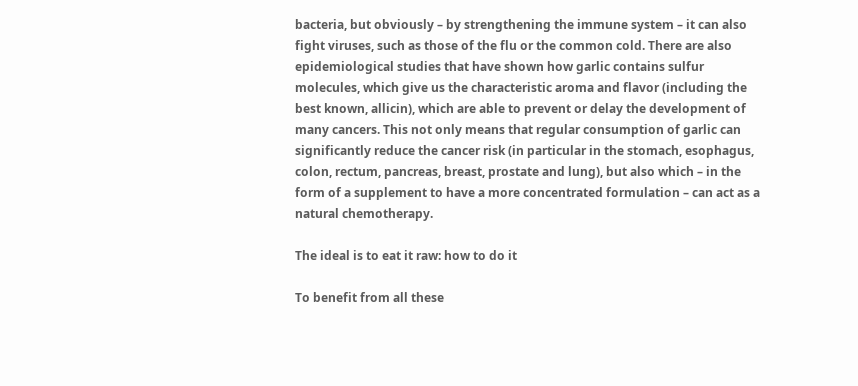bacteria, but obviously – by strengthening the immune system – it can also fight viruses, such as those of the flu or the common cold. There are also epidemiological studies that have shown how garlic contains sulfur molecules, which give us the characteristic aroma and flavor (including the best known, allicin), which are able to prevent or delay the development of many cancers. This not only means that regular consumption of garlic can significantly reduce the cancer risk (in particular in the stomach, esophagus, colon, rectum, pancreas, breast, prostate and lung), but also which – in the form of a supplement to have a more concentrated formulation – can act as a natural chemotherapy.

The ideal is to eat it raw: how to do it

To benefit from all these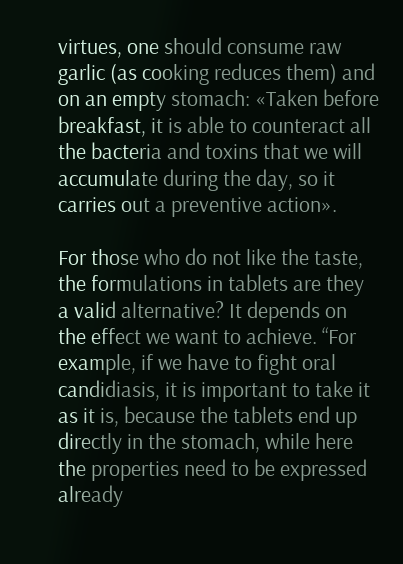virtues, one should consume raw garlic (as cooking reduces them) and on an empty stomach: «Taken before breakfast, it is able to counteract all the bacteria and toxins that we will accumulate during the day, so it carries out a preventive action».

For those who do not like the taste, the formulations in tablets are they a valid alternative? It depends on the effect we want to achieve. “For example, if we have to fight oral candidiasis, it is important to take it as it is, because the tablets end up directly in the stomach, while here the properties need to be expressed already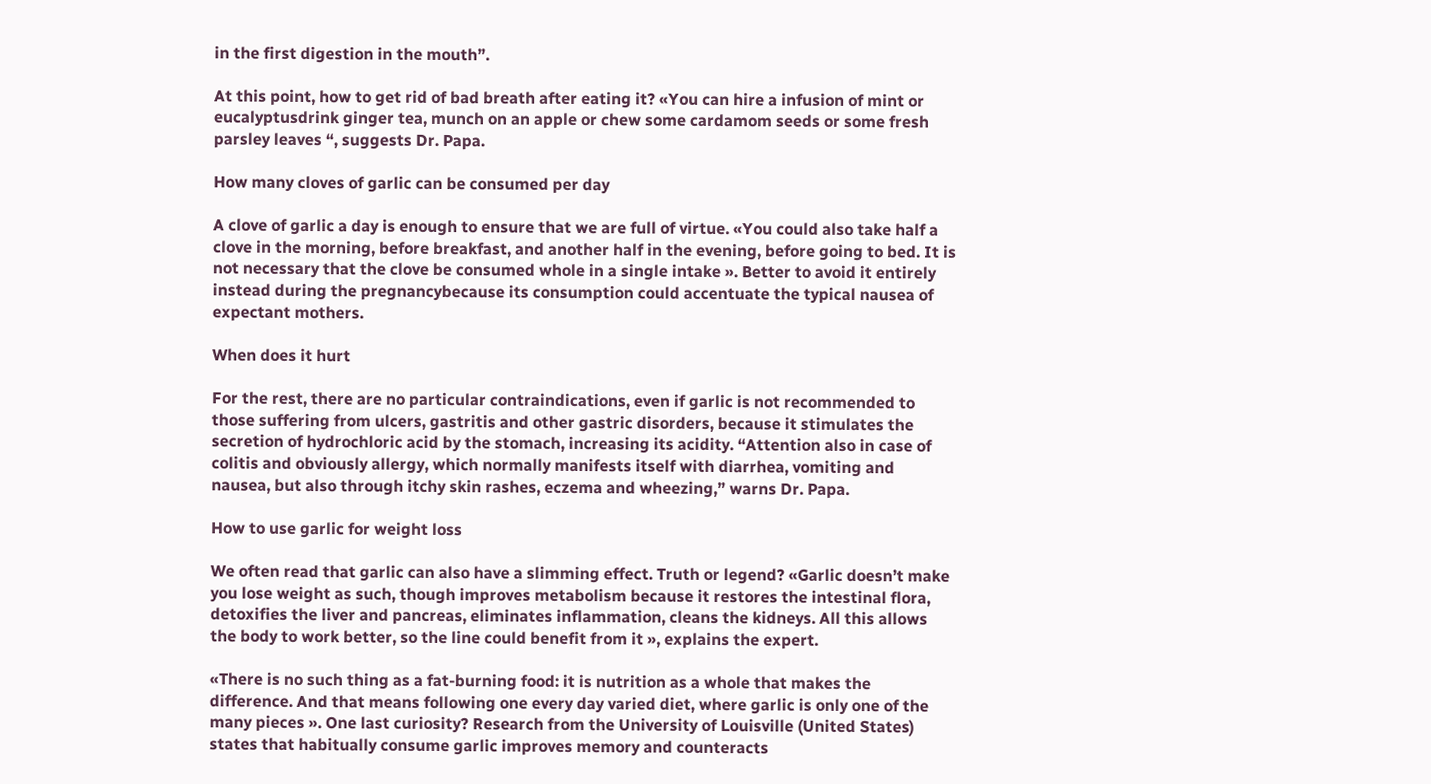in the first digestion in the mouth”.

At this point, how to get rid of bad breath after eating it? «You can hire a infusion of mint or eucalyptusdrink ginger tea, munch on an apple or chew some cardamom seeds or some fresh parsley leaves “, suggests Dr. Papa.

How many cloves of garlic can be consumed per day

A clove of garlic a day is enough to ensure that we are full of virtue. «You could also take half a clove in the morning, before breakfast, and another half in the evening, before going to bed. It is not necessary that the clove be consumed whole in a single intake ». Better to avoid it entirely instead during the pregnancybecause its consumption could accentuate the typical nausea of expectant mothers.

When does it hurt

For the rest, there are no particular contraindications, even if garlic is not recommended to those suffering from ulcers, gastritis and other gastric disorders, because it stimulates the secretion of hydrochloric acid by the stomach, increasing its acidity. “Attention also in case of colitis and obviously allergy, which normally manifests itself with diarrhea, vomiting and nausea, but also through itchy skin rashes, eczema and wheezing,” warns Dr. Papa.

How to use garlic for weight loss

We often read that garlic can also have a slimming effect. Truth or legend? «Garlic doesn’t make you lose weight as such, though improves metabolism because it restores the intestinal flora, detoxifies the liver and pancreas, eliminates inflammation, cleans the kidneys. All this allows the body to work better, so the line could benefit from it », explains the expert.

«There is no such thing as a fat-burning food: it is nutrition as a whole that makes the difference. And that means following one every day varied diet, where garlic is only one of the many pieces ». One last curiosity? Research from the University of Louisville (United States) states that habitually consume garlic improves memory and counteracts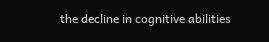the decline in cognitive abilities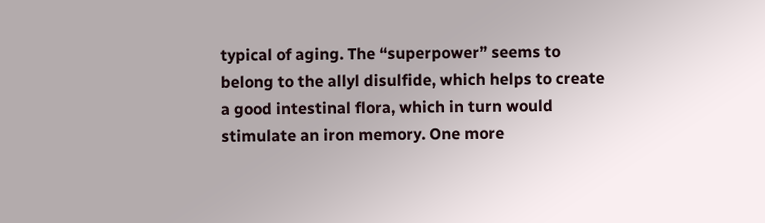typical of aging. The “superpower” seems to belong to the allyl disulfide, which helps to create a good intestinal flora, which in turn would stimulate an iron memory. One more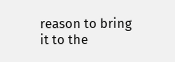reason to bring it to the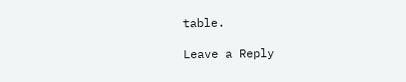table.

Leave a Reply